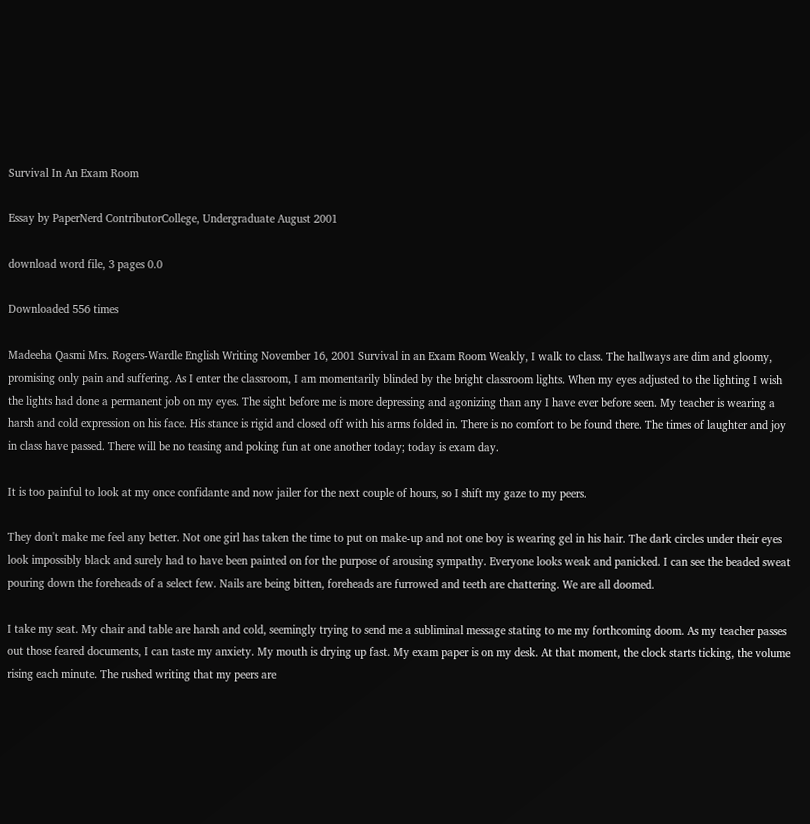Survival In An Exam Room

Essay by PaperNerd ContributorCollege, Undergraduate August 2001

download word file, 3 pages 0.0

Downloaded 556 times

Madeeha Qasmi Mrs. Rogers-Wardle English Writing November 16, 2001 Survival in an Exam Room Weakly, I walk to class. The hallways are dim and gloomy, promising only pain and suffering. As I enter the classroom, I am momentarily blinded by the bright classroom lights. When my eyes adjusted to the lighting I wish the lights had done a permanent job on my eyes. The sight before me is more depressing and agonizing than any I have ever before seen. My teacher is wearing a harsh and cold expression on his face. His stance is rigid and closed off with his arms folded in. There is no comfort to be found there. The times of laughter and joy in class have passed. There will be no teasing and poking fun at one another today; today is exam day.

It is too painful to look at my once confidante and now jailer for the next couple of hours, so I shift my gaze to my peers.

They don't make me feel any better. Not one girl has taken the time to put on make-up and not one boy is wearing gel in his hair. The dark circles under their eyes look impossibly black and surely had to have been painted on for the purpose of arousing sympathy. Everyone looks weak and panicked. I can see the beaded sweat pouring down the foreheads of a select few. Nails are being bitten, foreheads are furrowed and teeth are chattering. We are all doomed.

I take my seat. My chair and table are harsh and cold, seemingly trying to send me a subliminal message stating to me my forthcoming doom. As my teacher passes out those feared documents, I can taste my anxiety. My mouth is drying up fast. My exam paper is on my desk. At that moment, the clock starts ticking, the volume rising each minute. The rushed writing that my peers are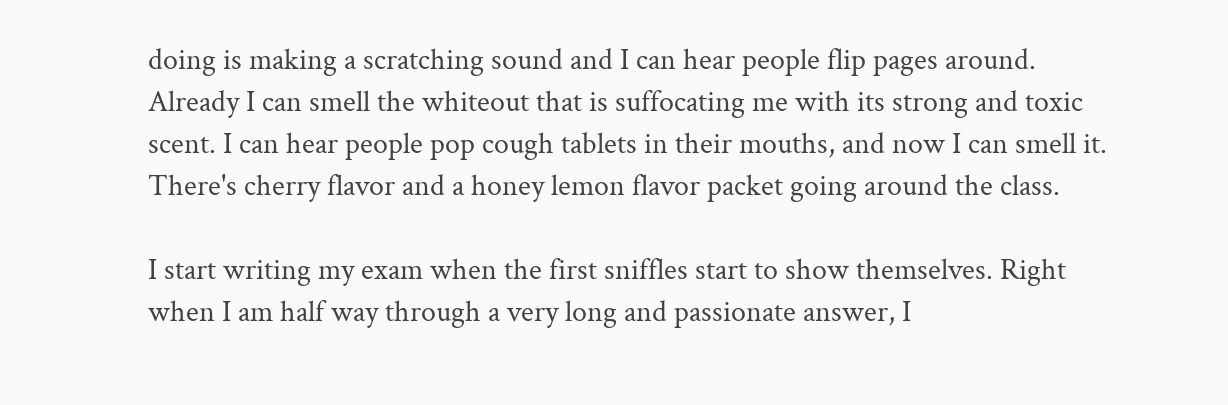doing is making a scratching sound and I can hear people flip pages around. Already I can smell the whiteout that is suffocating me with its strong and toxic scent. I can hear people pop cough tablets in their mouths, and now I can smell it. There's cherry flavor and a honey lemon flavor packet going around the class.

I start writing my exam when the first sniffles start to show themselves. Right when I am half way through a very long and passionate answer, I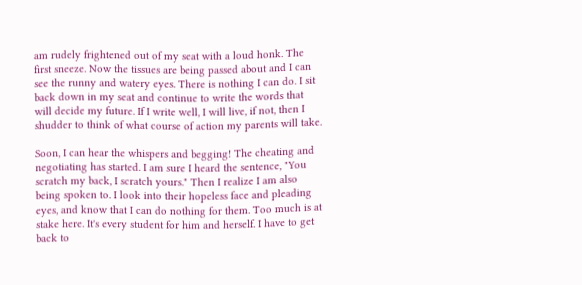am rudely frightened out of my seat with a loud honk. The first sneeze. Now the tissues are being passed about and I can see the runny and watery eyes. There is nothing I can do. I sit back down in my seat and continue to write the words that will decide my future. If I write well, I will live, if not, then I shudder to think of what course of action my parents will take.

Soon, I can hear the whispers and begging! The cheating and negotiating has started. I am sure I heard the sentence, "You scratch my back, I scratch yours." Then I realize I am also being spoken to. I look into their hopeless face and pleading eyes, and know that I can do nothing for them. Too much is at stake here. It's every student for him and herself. I have to get back to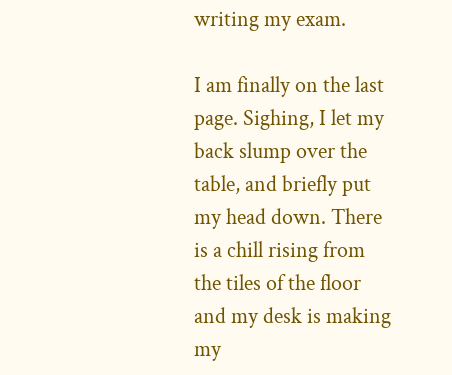writing my exam.

I am finally on the last page. Sighing, I let my back slump over the table, and briefly put my head down. There is a chill rising from the tiles of the floor and my desk is making my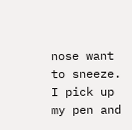nose want to sneeze. I pick up my pen and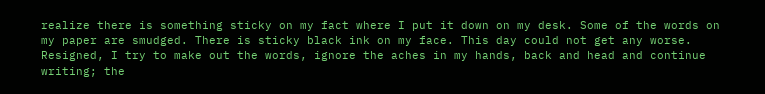realize there is something sticky on my fact where I put it down on my desk. Some of the words on my paper are smudged. There is sticky black ink on my face. This day could not get any worse. Resigned, I try to make out the words, ignore the aches in my hands, back and head and continue writing; the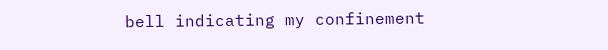bell indicating my confinement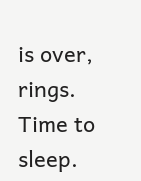is over, rings. Time to sleep.